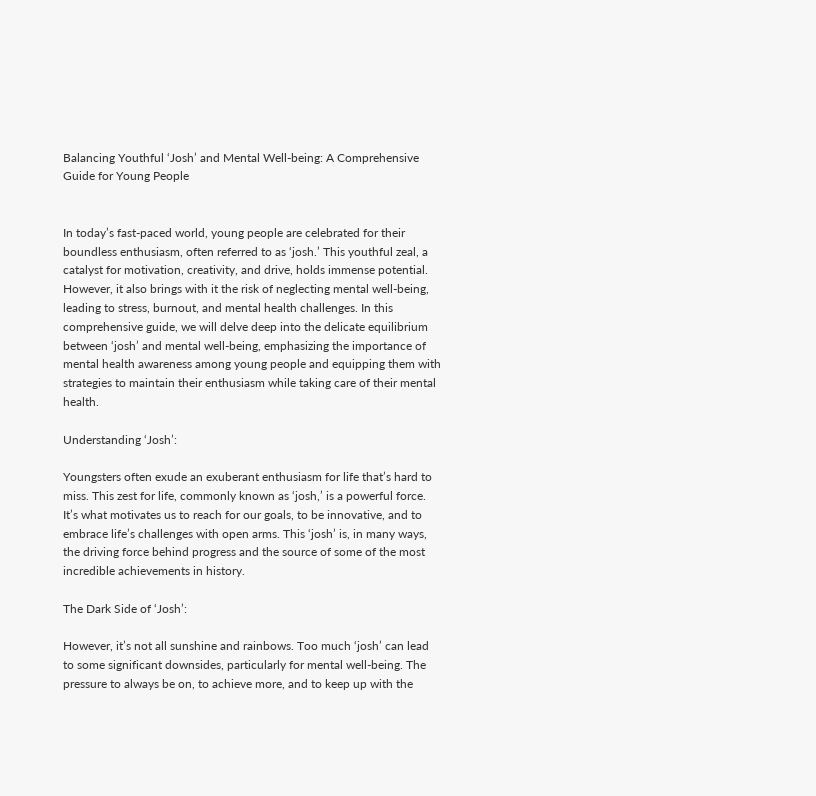Balancing Youthful ‘Josh’ and Mental Well-being: A Comprehensive Guide for Young People


In today’s fast-paced world, young people are celebrated for their boundless enthusiasm, often referred to as ‘josh.’ This youthful zeal, a catalyst for motivation, creativity, and drive, holds immense potential. However, it also brings with it the risk of neglecting mental well-being, leading to stress, burnout, and mental health challenges. In this comprehensive guide, we will delve deep into the delicate equilibrium between ‘josh’ and mental well-being, emphasizing the importance of mental health awareness among young people and equipping them with strategies to maintain their enthusiasm while taking care of their mental health.

Understanding ‘Josh’:

Youngsters often exude an exuberant enthusiasm for life that’s hard to miss. This zest for life, commonly known as ‘josh,’ is a powerful force. It’s what motivates us to reach for our goals, to be innovative, and to embrace life’s challenges with open arms. This ‘josh’ is, in many ways, the driving force behind progress and the source of some of the most incredible achievements in history.

The Dark Side of ‘Josh’:

However, it’s not all sunshine and rainbows. Too much ‘josh’ can lead to some significant downsides, particularly for mental well-being. The pressure to always be on, to achieve more, and to keep up with the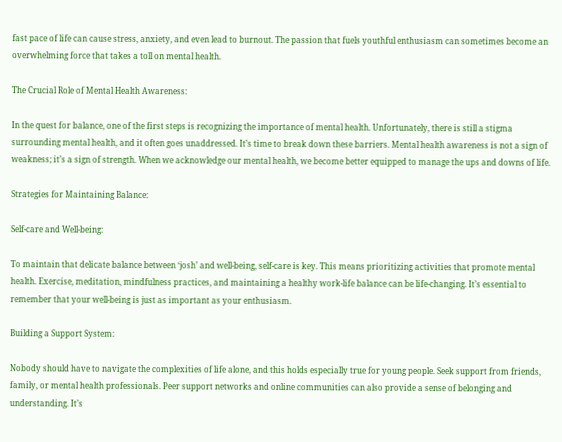fast pace of life can cause stress, anxiety, and even lead to burnout. The passion that fuels youthful enthusiasm can sometimes become an overwhelming force that takes a toll on mental health.

The Crucial Role of Mental Health Awareness:

In the quest for balance, one of the first steps is recognizing the importance of mental health. Unfortunately, there is still a stigma surrounding mental health, and it often goes unaddressed. It’s time to break down these barriers. Mental health awareness is not a sign of weakness; it’s a sign of strength. When we acknowledge our mental health, we become better equipped to manage the ups and downs of life.

Strategies for Maintaining Balance:

Self-care and Well-being:

To maintain that delicate balance between ‘josh’ and well-being, self-care is key. This means prioritizing activities that promote mental health. Exercise, meditation, mindfulness practices, and maintaining a healthy work-life balance can be life-changing. It’s essential to remember that your well-being is just as important as your enthusiasm.

Building a Support System:

Nobody should have to navigate the complexities of life alone, and this holds especially true for young people. Seek support from friends, family, or mental health professionals. Peer support networks and online communities can also provide a sense of belonging and understanding. It’s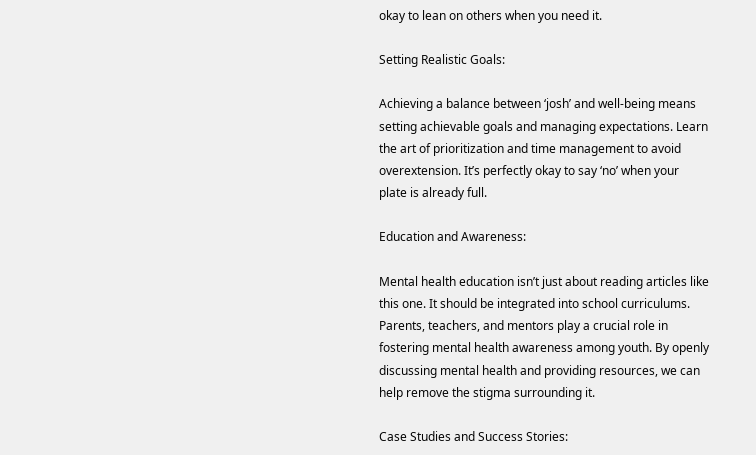okay to lean on others when you need it.

Setting Realistic Goals:

Achieving a balance between ‘josh’ and well-being means setting achievable goals and managing expectations. Learn the art of prioritization and time management to avoid overextension. It’s perfectly okay to say ‘no’ when your plate is already full.

Education and Awareness:

Mental health education isn’t just about reading articles like this one. It should be integrated into school curriculums. Parents, teachers, and mentors play a crucial role in fostering mental health awareness among youth. By openly discussing mental health and providing resources, we can help remove the stigma surrounding it.

Case Studies and Success Stories: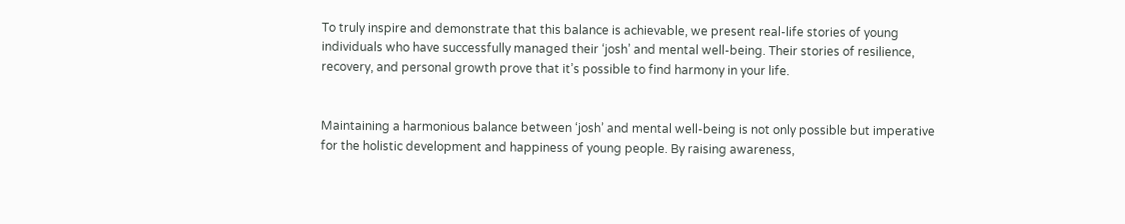To truly inspire and demonstrate that this balance is achievable, we present real-life stories of young individuals who have successfully managed their ‘josh’ and mental well-being. Their stories of resilience, recovery, and personal growth prove that it’s possible to find harmony in your life.


Maintaining a harmonious balance between ‘josh’ and mental well-being is not only possible but imperative for the holistic development and happiness of young people. By raising awareness,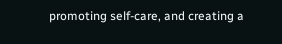promoting self-care, and creating a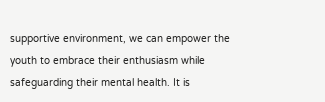supportive environment, we can empower the youth to embrace their enthusiasm while safeguarding their mental health. It is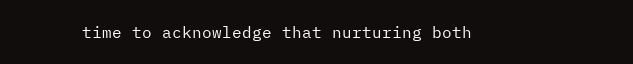time to acknowledge that nurturing both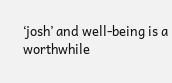‘josh’ and well-being is a worthwhile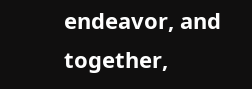endeavor, and together,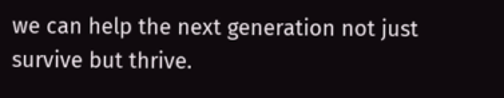we can help the next generation not just survive but thrive.